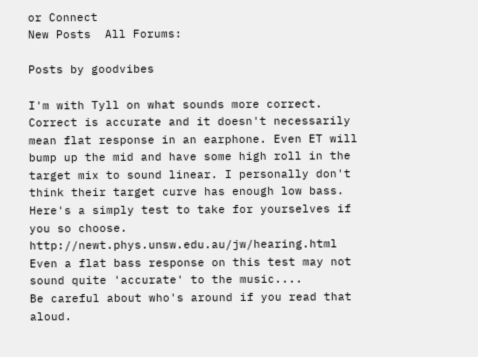or Connect
New Posts  All Forums:

Posts by goodvibes

I'm with Tyll on what sounds more correct. Correct is accurate and it doesn't necessarily mean flat response in an earphone. Even ET will bump up the mid and have some high roll in the target mix to sound linear. I personally don't think their target curve has enough low bass. Here's a simply test to take for yourselves if you so choose.   http://newt.phys.unsw.edu.au/jw/hearing.html    Even a flat bass response on this test may not sound quite 'accurate' to the music....
Be careful about who's around if you read that aloud.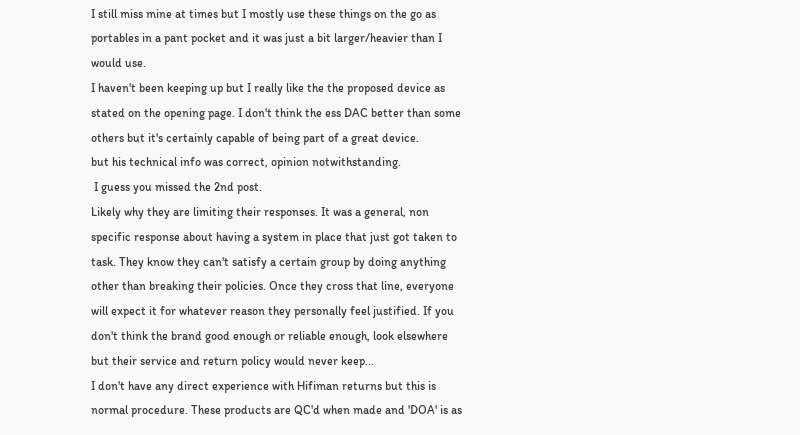I still miss mine at times but I mostly use these things on the go as portables in a pant pocket and it was just a bit larger/heavier than I would use.
I haven't been keeping up but I really like the the proposed device as stated on the opening page. I don't think the ess DAC better than some others but it's certainly capable of being part of a great device.
but his technical info was correct, opinion notwithstanding.
 I guess you missed the 2nd post.
Likely why they are limiting their responses. It was a general, non specific response about having a system in place that just got taken to task. They know they can't satisfy a certain group by doing anything other than breaking their policies. Once they cross that line, everyone will expect it for whatever reason they personally feel justified. If you don't think the brand good enough or reliable enough, look elsewhere but their service and return policy would never keep...
I don't have any direct experience with Hifiman returns but this is normal procedure. These products are QC'd when made and 'DOA' is as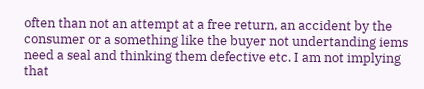often than not an attempt at a free return, an accident by the consumer or a something like the buyer not undertanding iems need a seal and thinking them defective etc. I am not implying that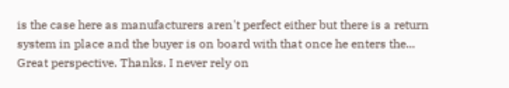is the case here as manufacturers aren't perfect either but there is a return system in place and the buyer is on board with that once he enters the...
Great perspective. Thanks. I never rely on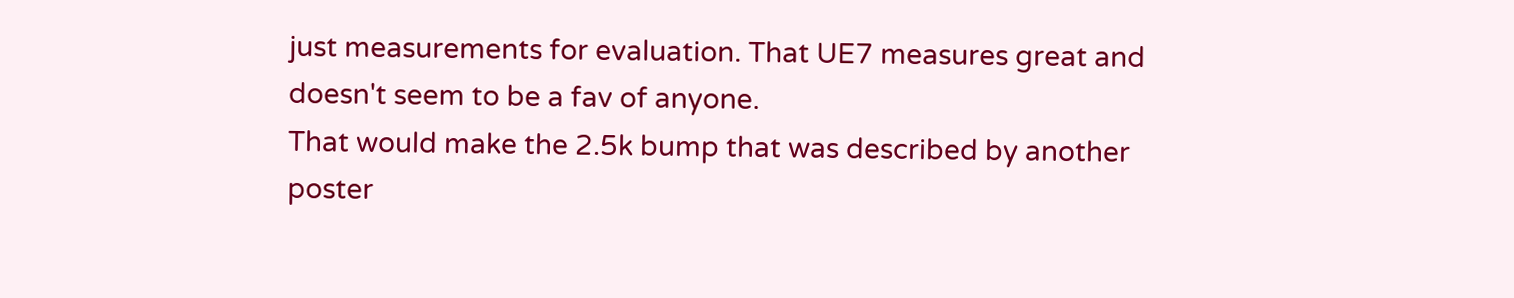just measurements for evaluation. That UE7 measures great and doesn't seem to be a fav of anyone.
That would make the 2.5k bump that was described by another poster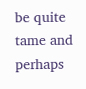be quite tame and perhaps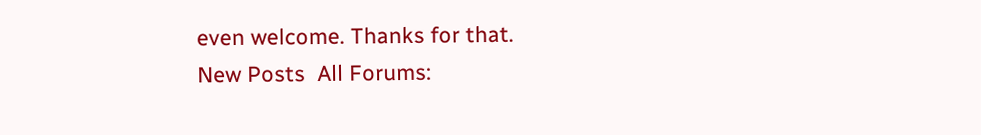even welcome. Thanks for that.
New Posts  All Forums: